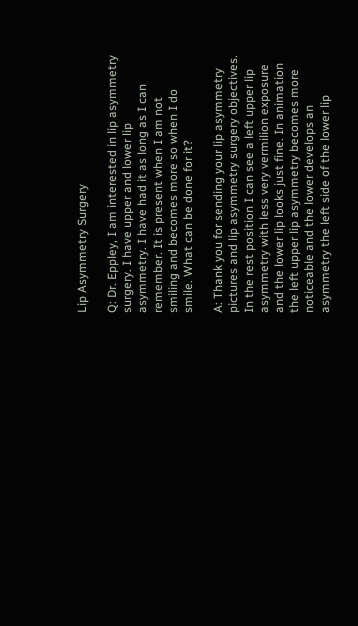Lip Asymmetry Surgery

Q: Dr. Eppley, I am interested in lip asymmetry surgery. I have upper and lower lip asymmetry. I have had it as long as I can remember. It is present when I am not smiling and becomes more so when I do smile. What can be done for it?

A: Thank you for sending your lip asymmetry pictures and lip asymmetry surgery objectives. In the rest position I can see a left upper lip asymmetry with less very vermilion exposure and the lower lip looks just fine. In animation the left upper lip asymmetry becomes more noticeable and the lower develops an asymmetry the left side of the lower lip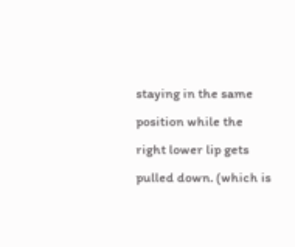staying in the same position while the right lower lip gets pulled down. (which is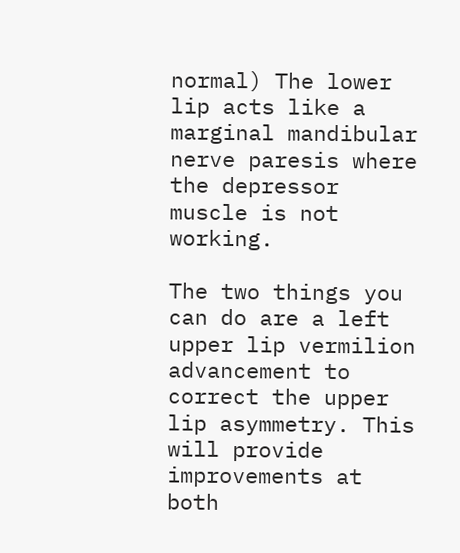normal) The lower lip acts like a marginal mandibular nerve paresis where the depressor muscle is not working.

The two things you can do are a left upper lip vermilion advancement to correct the upper lip asymmetry. This will provide improvements at both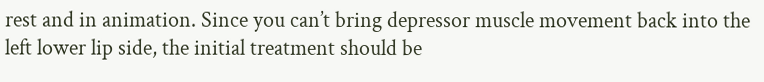rest and in animation. Since you can’t bring depressor muscle movement back into the left lower lip side, the initial treatment should be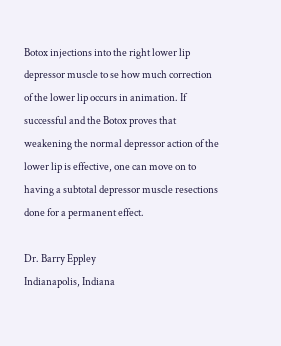Botox injections into the right lower lip depressor muscle to se how much correction of the lower lip occurs in animation. If successful and the Botox proves that weakening the normal depressor action of the lower lip is effective, one can move on to having a subtotal depressor muscle resections done for a permanent effect.

Dr. Barry Eppley
Indianapolis, Indiana